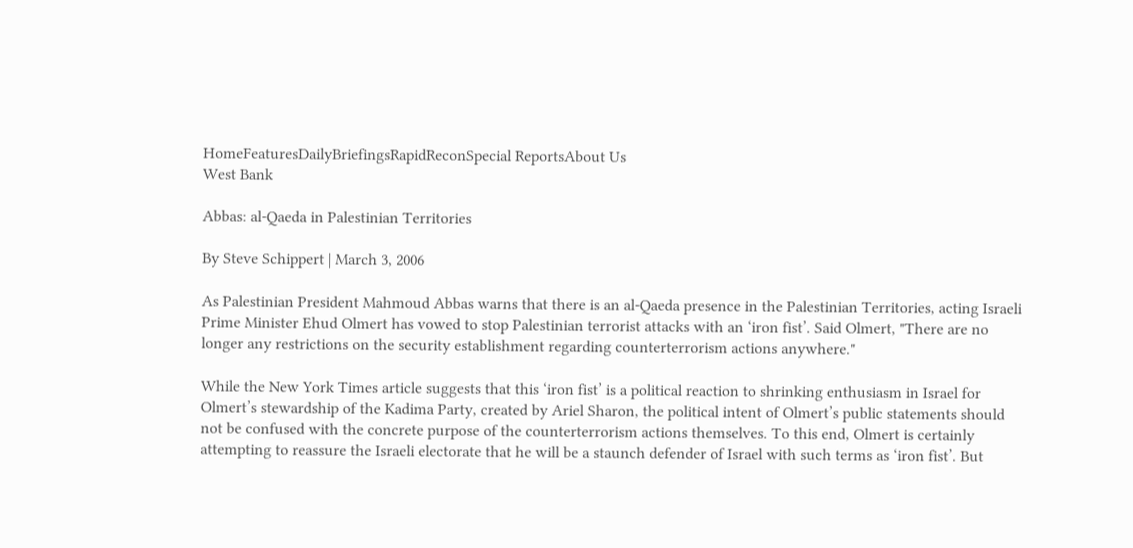HomeFeaturesDailyBriefingsRapidReconSpecial ReportsAbout Us
West Bank

Abbas: al-Qaeda in Palestinian Territories

By Steve Schippert | March 3, 2006

As Palestinian President Mahmoud Abbas warns that there is an al-Qaeda presence in the Palestinian Territories, acting Israeli Prime Minister Ehud Olmert has vowed to stop Palestinian terrorist attacks with an ‘iron fist’. Said Olmert, "There are no longer any restrictions on the security establishment regarding counterterrorism actions anywhere."

While the New York Times article suggests that this ‘iron fist’ is a political reaction to shrinking enthusiasm in Israel for Olmert’s stewardship of the Kadima Party, created by Ariel Sharon, the political intent of Olmert’s public statements should not be confused with the concrete purpose of the counterterrorism actions themselves. To this end, Olmert is certainly attempting to reassure the Israeli electorate that he will be a staunch defender of Israel with such terms as ‘iron fist’. But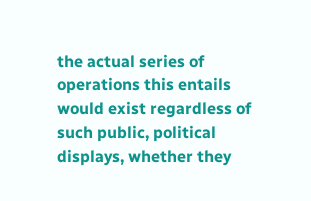the actual series of operations this entails would exist regardless of such public, political displays, whether they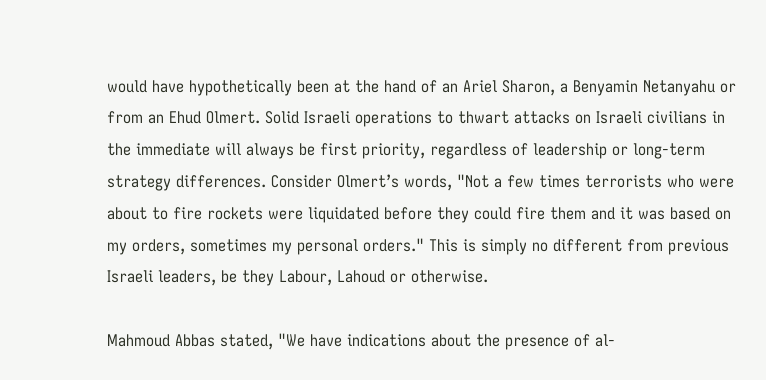would have hypothetically been at the hand of an Ariel Sharon, a Benyamin Netanyahu or from an Ehud Olmert. Solid Israeli operations to thwart attacks on Israeli civilians in the immediate will always be first priority, regardless of leadership or long-term strategy differences. Consider Olmert’s words, "Not a few times terrorists who were about to fire rockets were liquidated before they could fire them and it was based on my orders, sometimes my personal orders." This is simply no different from previous Israeli leaders, be they Labour, Lahoud or otherwise.

Mahmoud Abbas stated, "We have indications about the presence of al-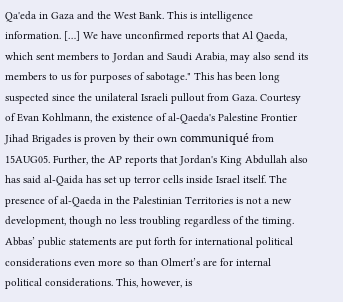Qa'eda in Gaza and the West Bank. This is intelligence information. […] We have unconfirmed reports that Al Qaeda, which sent members to Jordan and Saudi Arabia, may also send its members to us for purposes of sabotage." This has been long suspected since the unilateral Israeli pullout from Gaza. Courtesy of Evan Kohlmann, the existence of al-Qaeda's Palestine Frontier Jihad Brigades is proven by their own communiqué from 15AUG05. Further, the AP reports that Jordan's King Abdullah also has said al-Qaida has set up terror cells inside Israel itself. The presence of al-Qaeda in the Palestinian Territories is not a new development, though no less troubling regardless of the timing. Abbas’ public statements are put forth for international political considerations even more so than Olmert’s are for internal political considerations. This, however, is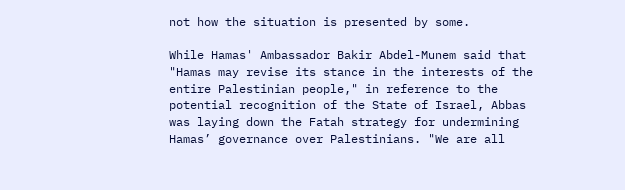not how the situation is presented by some.

While Hamas' Ambassador Bakir Abdel-Munem said that "Hamas may revise its stance in the interests of the entire Palestinian people," in reference to the potential recognition of the State of Israel, Abbas was laying down the Fatah strategy for undermining Hamas’ governance over Palestinians. "We are all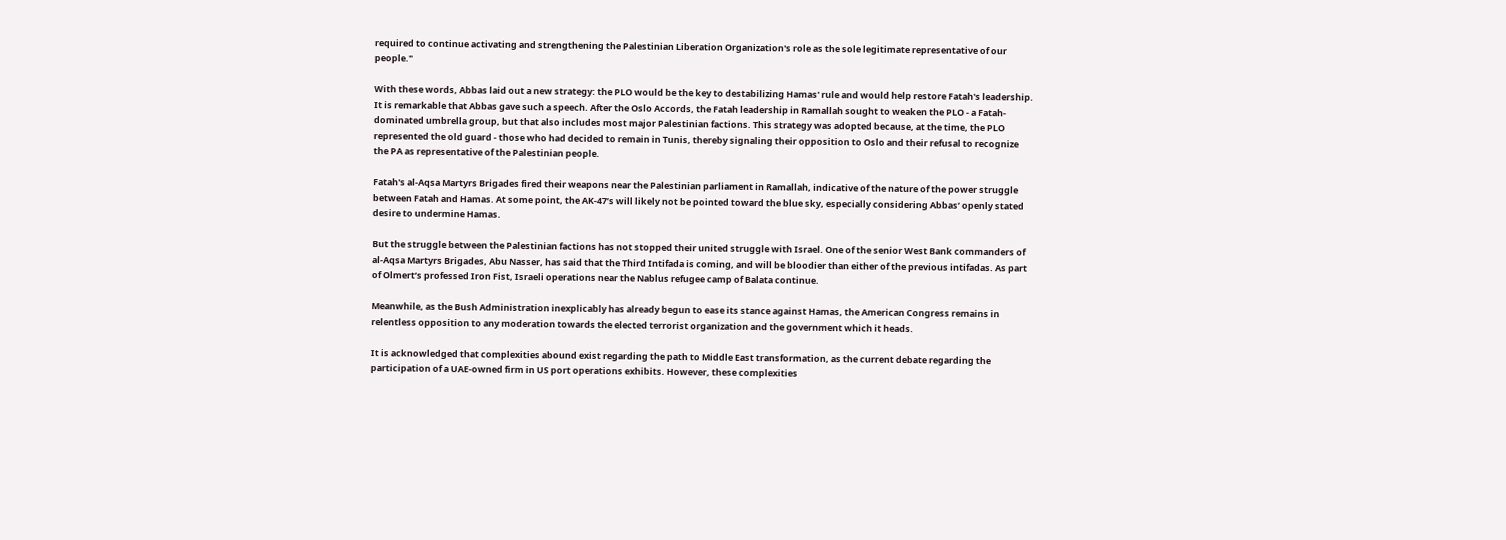required to continue activating and strengthening the Palestinian Liberation Organization's role as the sole legitimate representative of our people."

With these words, Abbas laid out a new strategy: the PLO would be the key to destabilizing Hamas' rule and would help restore Fatah's leadership. It is remarkable that Abbas gave such a speech. After the Oslo Accords, the Fatah leadership in Ramallah sought to weaken the PLO - a Fatah-dominated umbrella group, but that also includes most major Palestinian factions. This strategy was adopted because, at the time, the PLO represented the old guard - those who had decided to remain in Tunis, thereby signaling their opposition to Oslo and their refusal to recognize the PA as representative of the Palestinian people.

Fatah's al-Aqsa Martyrs Brigades fired their weapons near the Palestinian parliament in Ramallah, indicative of the nature of the power struggle between Fatah and Hamas. At some point, the AK-47’s will likely not be pointed toward the blue sky, especially considering Abbas’ openly stated desire to undermine Hamas.

But the struggle between the Palestinian factions has not stopped their united struggle with Israel. One of the senior West Bank commanders of al-Aqsa Martyrs Brigades, Abu Nasser, has said that the Third Intifada is coming, and will be bloodier than either of the previous intifadas. As part of Olmert’s professed Iron Fist, Israeli operations near the Nablus refugee camp of Balata continue.

Meanwhile, as the Bush Administration inexplicably has already begun to ease its stance against Hamas, the American Congress remains in relentless opposition to any moderation towards the elected terrorist organization and the government which it heads.

It is acknowledged that complexities abound exist regarding the path to Middle East transformation, as the current debate regarding the participation of a UAE-owned firm in US port operations exhibits. However, these complexities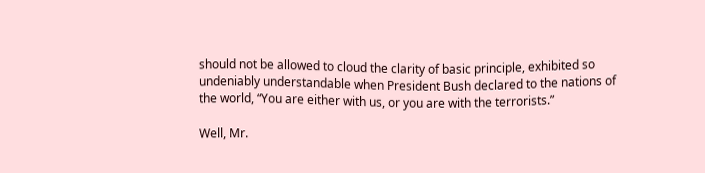should not be allowed to cloud the clarity of basic principle, exhibited so undeniably understandable when President Bush declared to the nations of the world, “You are either with us, or you are with the terrorists.”

Well, Mr.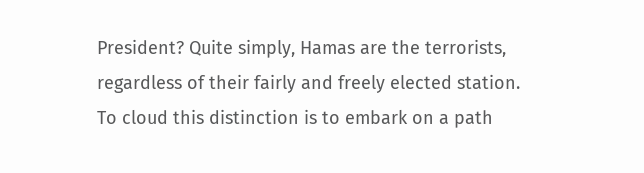President? Quite simply, Hamas are the terrorists, regardless of their fairly and freely elected station. To cloud this distinction is to embark on a path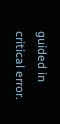guided in critical error.